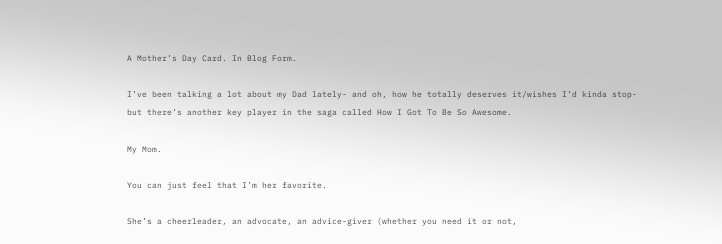A Mother’s Day Card. In Blog Form.

I’ve been talking a lot about my Dad lately- and oh, how he totally deserves it/wishes I’d kinda stop- but there’s another key player in the saga called How I Got To Be So Awesome.

My Mom.

You can just feel that I’m her favorite.

She’s a cheerleader, an advocate, an advice-giver (whether you need it or not,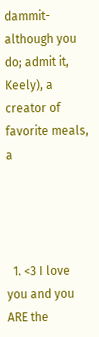dammit- although you do; admit it, Keely), a creator of favorite meals, a




  1. <3 I love you and you ARE the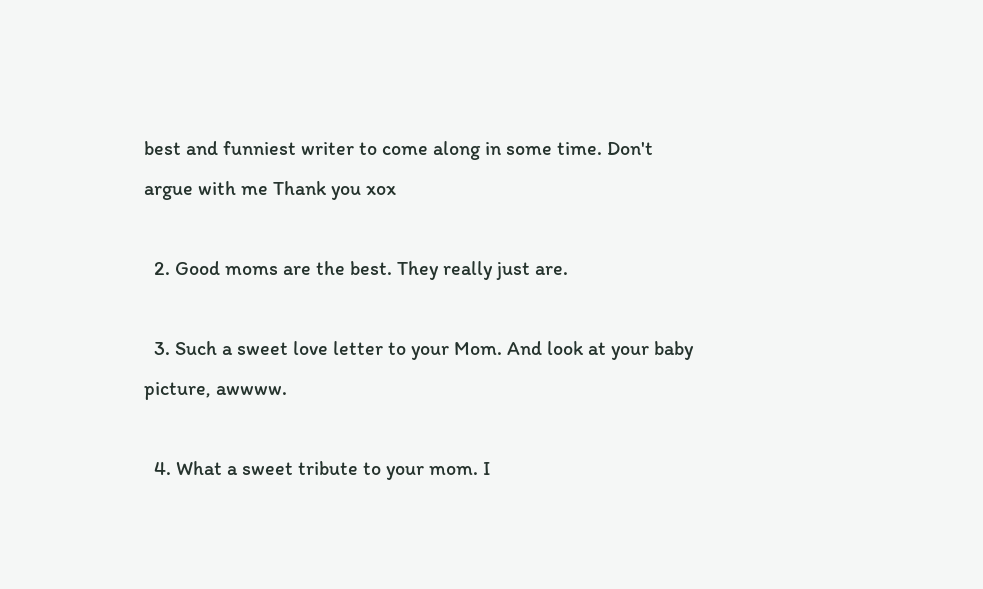best and funniest writer to come along in some time. Don't argue with me Thank you xox

  2. Good moms are the best. They really just are.

  3. Such a sweet love letter to your Mom. And look at your baby picture, awwww.

  4. What a sweet tribute to your mom. I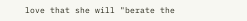love that she will "berate the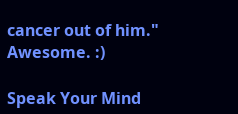cancer out of him." Awesome. :)

Speak Your Mind